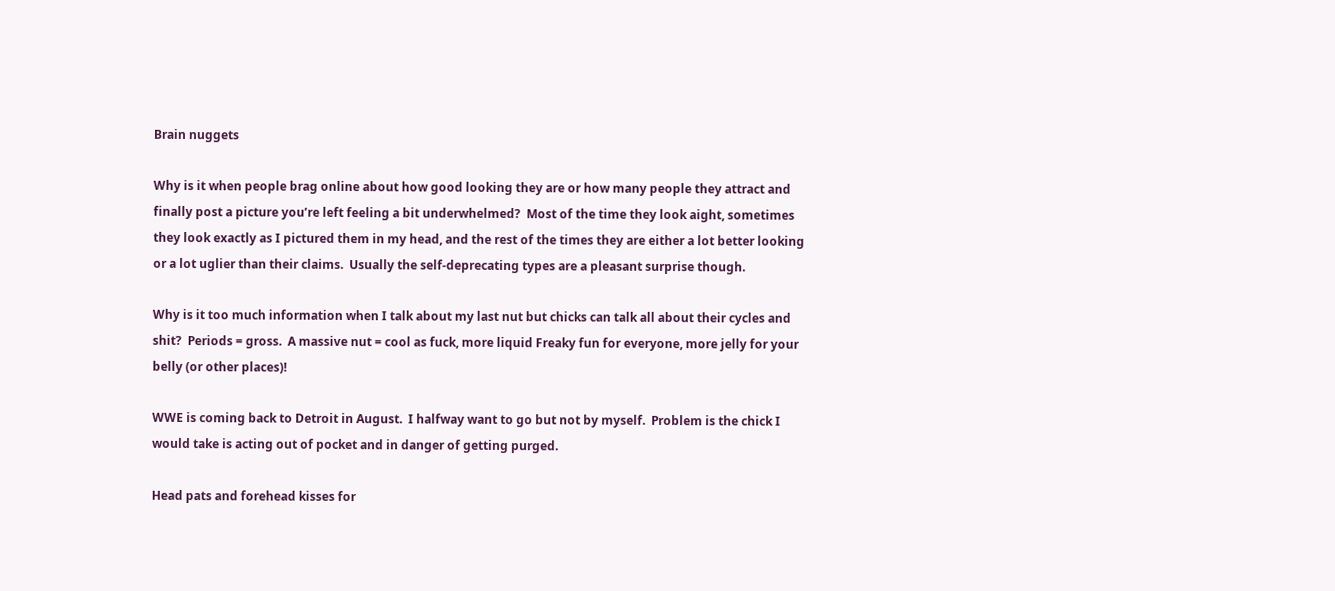Brain nuggets

Why is it when people brag online about how good looking they are or how many people they attract and finally post a picture you’re left feeling a bit underwhelmed?  Most of the time they look aight, sometimes they look exactly as I pictured them in my head, and the rest of the times they are either a lot better looking or a lot uglier than their claims.  Usually the self-deprecating types are a pleasant surprise though.

Why is it too much information when I talk about my last nut but chicks can talk all about their cycles and shit?  Periods = gross.  A massive nut = cool as fuck, more liquid Freaky fun for everyone, more jelly for your belly (or other places)!

WWE is coming back to Detroit in August.  I halfway want to go but not by myself.  Problem is the chick I would take is acting out of pocket and in danger of getting purged.

Head pats and forehead kisses for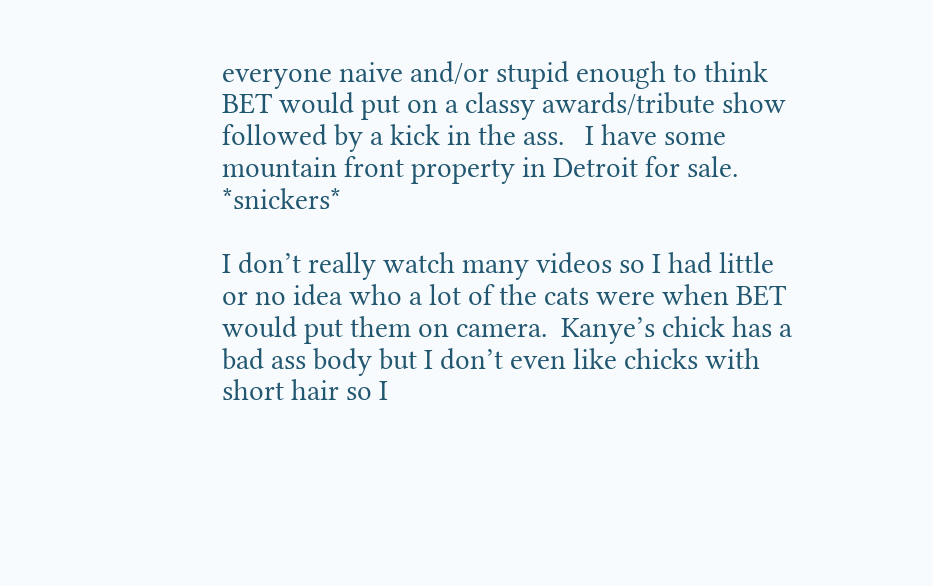everyone naive and/or stupid enough to think BET would put on a classy awards/tribute show followed by a kick in the ass.   I have some mountain front property in Detroit for sale.  *snickers*

I don’t really watch many videos so I had little or no idea who a lot of the cats were when BET would put them on camera.  Kanye’s chick has a bad ass body but I don’t even like chicks with short hair so I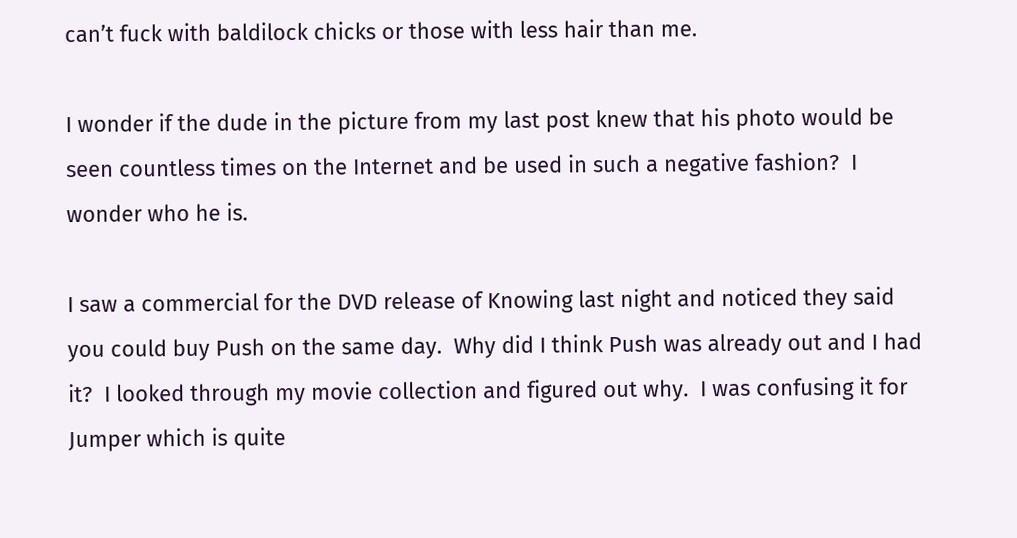can’t fuck with baldilock chicks or those with less hair than me.

I wonder if the dude in the picture from my last post knew that his photo would be seen countless times on the Internet and be used in such a negative fashion?  I wonder who he is.

I saw a commercial for the DVD release of Knowing last night and noticed they said you could buy Push on the same day.  Why did I think Push was already out and I had it?  I looked through my movie collection and figured out why.  I was confusing it for Jumper which is quite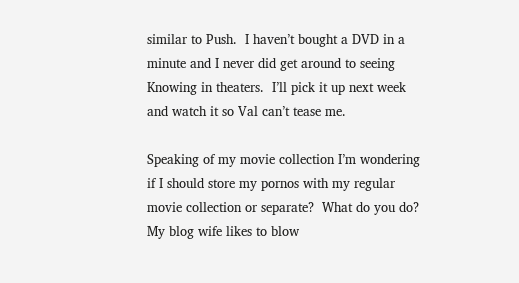similar to Push.  I haven’t bought a DVD in a minute and I never did get around to seeing Knowing in theaters.  I’ll pick it up next week and watch it so Val can’t tease me.

Speaking of my movie collection I’m wondering if I should store my pornos with my regular movie collection or separate?  What do you do?  My blog wife likes to blow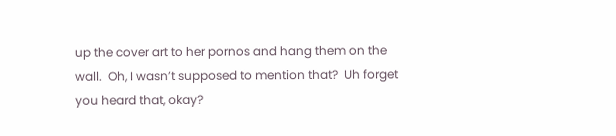up the cover art to her pornos and hang them on the wall.  Oh, I wasn’t supposed to mention that?  Uh forget you heard that, okay?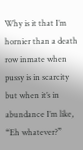Why is it that I’m hornier than a death row inmate when pussy is in scarcity but when it’s in abundance I’m like, “Eh whatever?”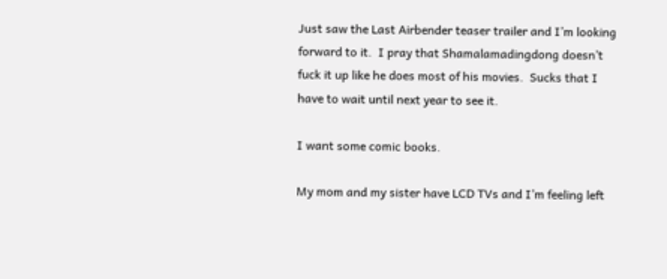Just saw the Last Airbender teaser trailer and I’m looking forward to it.  I pray that Shamalamadingdong doesn’t fuck it up like he does most of his movies.  Sucks that I have to wait until next year to see it.

I want some comic books.

My mom and my sister have LCD TVs and I’m feeling left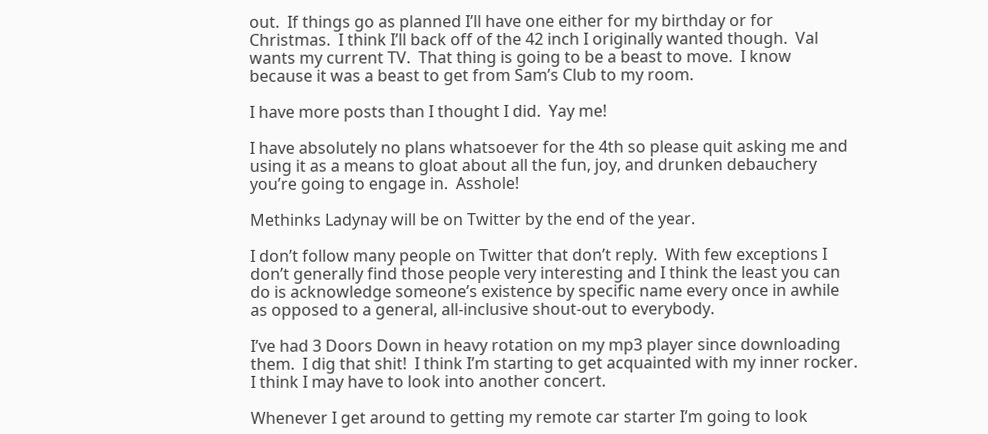out.  If things go as planned I’ll have one either for my birthday or for Christmas.  I think I’ll back off of the 42 inch I originally wanted though.  Val wants my current TV.  That thing is going to be a beast to move.  I know because it was a beast to get from Sam’s Club to my room.

I have more posts than I thought I did.  Yay me!

I have absolutely no plans whatsoever for the 4th so please quit asking me and using it as a means to gloat about all the fun, joy, and drunken debauchery you’re going to engage in.  Asshole!

Methinks Ladynay will be on Twitter by the end of the year.

I don’t follow many people on Twitter that don’t reply.  With few exceptions I don’t generally find those people very interesting and I think the least you can do is acknowledge someone’s existence by specific name every once in awhile as opposed to a general, all-inclusive shout-out to everybody.

I’ve had 3 Doors Down in heavy rotation on my mp3 player since downloading them.  I dig that shit!  I think I’m starting to get acquainted with my inner rocker.  I think I may have to look into another concert.

Whenever I get around to getting my remote car starter I’m going to look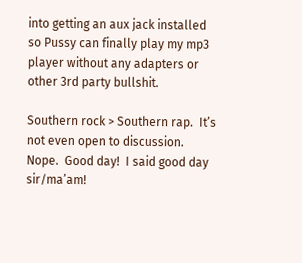into getting an aux jack installed so Pussy can finally play my mp3 player without any adapters or other 3rd party bullshit.

Southern rock > Southern rap.  It’s not even open to discussion.  Nope.  Good day!  I said good day sir/ma’am!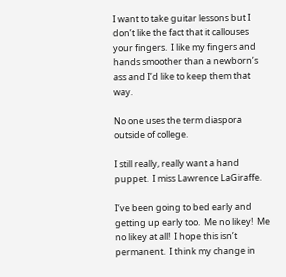I want to take guitar lessons but I don’t like the fact that it callouses your fingers.  I like my fingers and hands smoother than a newborn’s ass and I’d like to keep them that way.

No one uses the term diaspora outside of college.

I still really, really want a hand puppet.  I miss Lawrence LaGiraffe.

I’ve been going to bed early and getting up early too.  Me no likey!  Me no likey at all!  I hope this isn’t permanent.  I think my change in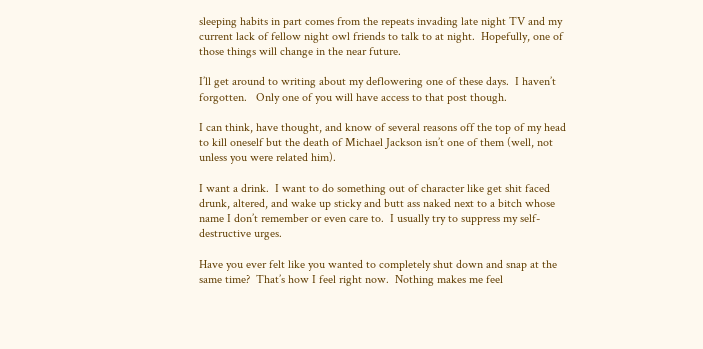sleeping habits in part comes from the repeats invading late night TV and my current lack of fellow night owl friends to talk to at night.  Hopefully, one of those things will change in the near future.

I’ll get around to writing about my deflowering one of these days.  I haven’t forgotten.   Only one of you will have access to that post though.

I can think, have thought, and know of several reasons off the top of my head to kill oneself but the death of Michael Jackson isn’t one of them (well, not unless you were related him).

I want a drink.  I want to do something out of character like get shit faced drunk, altered, and wake up sticky and butt ass naked next to a bitch whose name I don’t remember or even care to.  I usually try to suppress my self-destructive urges.

Have you ever felt like you wanted to completely shut down and snap at the same time?  That’s how I feel right now.  Nothing makes me feel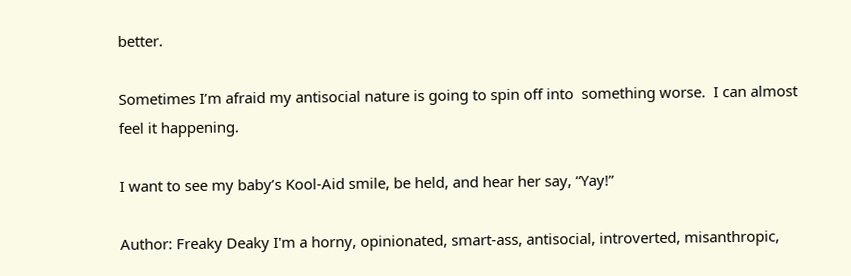better.

Sometimes I’m afraid my antisocial nature is going to spin off into  something worse.  I can almost feel it happening.

I want to see my baby’s Kool-Aid smile, be held, and hear her say, “Yay!”

Author: Freaky Deaky I'm a horny, opinionated, smart-ass, antisocial, introverted, misanthropic,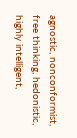agnostic, nonconformist, free thinking, hedonistic, highly intelligent,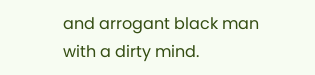and arrogant black man with a dirty mind.